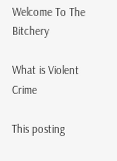Welcome To The Bitchery

What is Violent Crime

This posting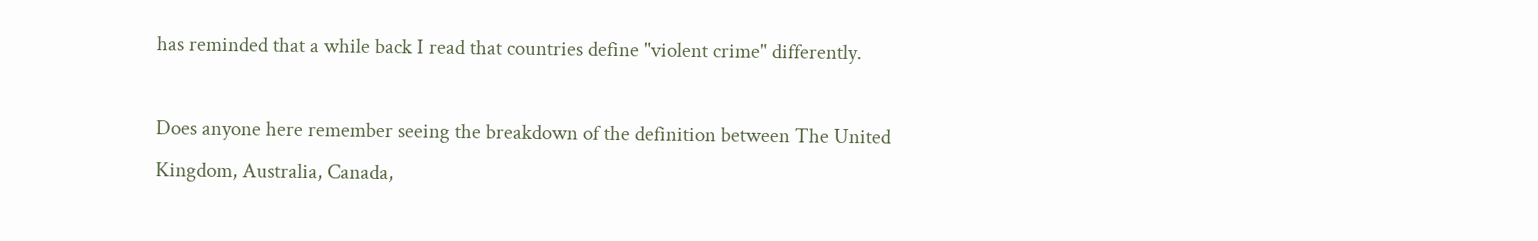has reminded that a while back I read that countries define "violent crime" differently.

Does anyone here remember seeing the breakdown of the definition between The United Kingdom, Australia, Canada,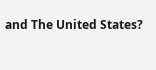and The United States?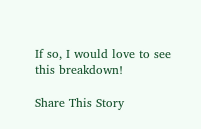If so, I would love to see this breakdown!

Share This Story